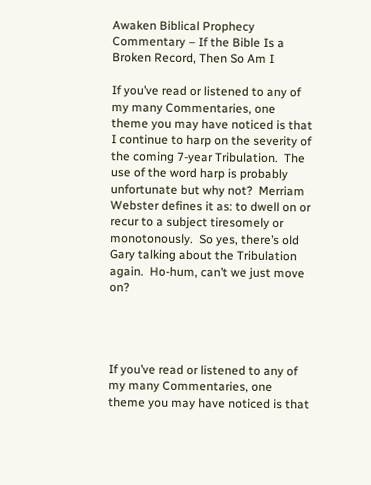Awaken Biblical Prophecy Commentary – If the Bible Is a Broken Record, Then So Am I

If you’ve read or listened to any of my many Commentaries, one theme you may have noticed is that I continue to harp on the severity of the coming 7-year Tribulation.  The use of the word harp is probably unfortunate but why not?  Merriam Webster defines it as: to dwell on or recur to a subject tiresomely or monotonously.  So yes, there’s old Gary talking about the Tribulation again.  Ho-hum, can’t we just move on?




If you’ve read or listened to any of my many Commentaries, one theme you may have noticed is that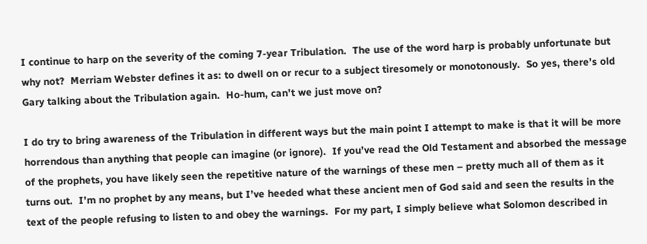I continue to harp on the severity of the coming 7-year Tribulation.  The use of the word harp is probably unfortunate but why not?  Merriam Webster defines it as: to dwell on or recur to a subject tiresomely or monotonously.  So yes, there’s old Gary talking about the Tribulation again.  Ho-hum, can’t we just move on?

I do try to bring awareness of the Tribulation in different ways but the main point I attempt to make is that it will be more horrendous than anything that people can imagine (or ignore).  If you’ve read the Old Testament and absorbed the message of the prophets, you have likely seen the repetitive nature of the warnings of these men – pretty much all of them as it turns out.  I’m no prophet by any means, but I’ve heeded what these ancient men of God said and seen the results in the text of the people refusing to listen to and obey the warnings.  For my part, I simply believe what Solomon described in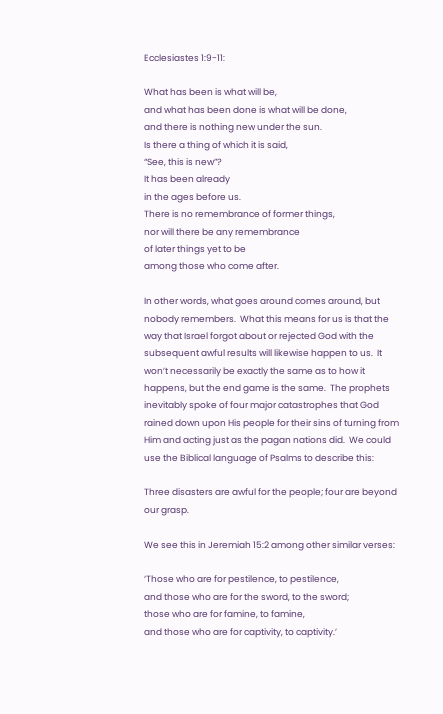Ecclesiastes 1:9-11:

What has been is what will be,
and what has been done is what will be done,
and there is nothing new under the sun.
Is there a thing of which it is said,
“See, this is new”?
It has been already
in the ages before us.
There is no remembrance of former things,
nor will there be any remembrance
of later things yet to be
among those who come after.

In other words, what goes around comes around, but nobody remembers.  What this means for us is that the way that Israel forgot about or rejected God with the subsequent awful results will likewise happen to us.  It won’t necessarily be exactly the same as to how it happens, but the end game is the same.  The prophets inevitably spoke of four major catastrophes that God rained down upon His people for their sins of turning from Him and acting just as the pagan nations did.  We could use the Biblical language of Psalms to describe this:

Three disasters are awful for the people; four are beyond our grasp.

We see this in Jeremiah 15:2 among other similar verses:

‘Those who are for pestilence, to pestilence,
and those who are for the sword, to the sword;
those who are for famine, to famine,
and those who are for captivity, to captivity.’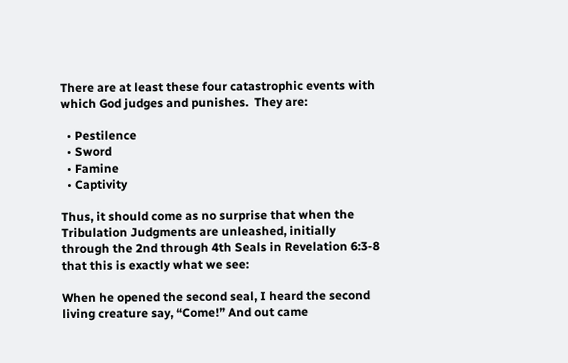There are at least these four catastrophic events with which God judges and punishes.  They are:

  • Pestilence
  • Sword
  • Famine
  • Captivity

Thus, it should come as no surprise that when the Tribulation Judgments are unleashed, initially through the 2nd through 4th Seals in Revelation 6:3-8 that this is exactly what we see:

When he opened the second seal, I heard the second living creature say, “Come!” And out came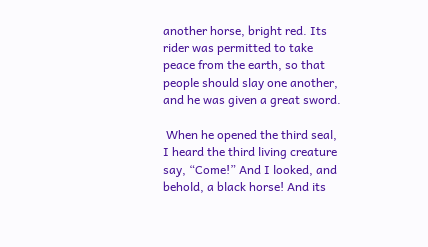another horse, bright red. Its rider was permitted to take peace from the earth, so that people should slay one another, and he was given a great sword.

 When he opened the third seal, I heard the third living creature say, “Come!” And I looked, and behold, a black horse! And its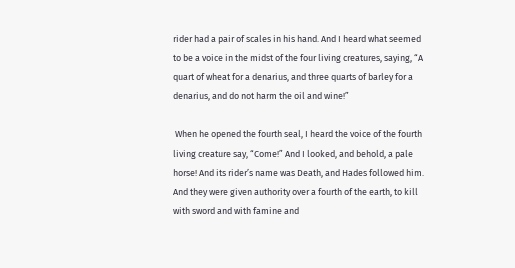rider had a pair of scales in his hand. And I heard what seemed to be a voice in the midst of the four living creatures, saying, “A quart of wheat for a denarius, and three quarts of barley for a denarius, and do not harm the oil and wine!”

 When he opened the fourth seal, I heard the voice of the fourth living creature say, “Come!” And I looked, and behold, a pale horse! And its rider’s name was Death, and Hades followed him. And they were given authority over a fourth of the earth, to kill with sword and with famine and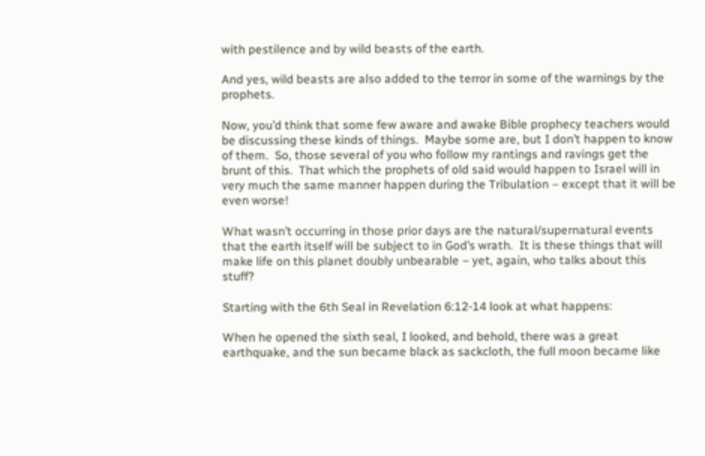with pestilence and by wild beasts of the earth.

And yes, wild beasts are also added to the terror in some of the warnings by the prophets.

Now, you’d think that some few aware and awake Bible prophecy teachers would be discussing these kinds of things.  Maybe some are, but I don’t happen to know of them.  So, those several of you who follow my rantings and ravings get the brunt of this.  That which the prophets of old said would happen to Israel will in very much the same manner happen during the Tribulation – except that it will be even worse!

What wasn’t occurring in those prior days are the natural/supernatural events that the earth itself will be subject to in God’s wrath.  It is these things that will make life on this planet doubly unbearable – yet, again, who talks about this stuff?

Starting with the 6th Seal in Revelation 6:12-14 look at what happens:

When he opened the sixth seal, I looked, and behold, there was a great earthquake, and the sun became black as sackcloth, the full moon became like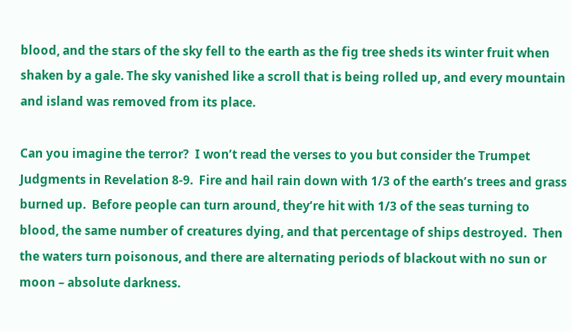blood, and the stars of the sky fell to the earth as the fig tree sheds its winter fruit when shaken by a gale. The sky vanished like a scroll that is being rolled up, and every mountain and island was removed from its place.

Can you imagine the terror?  I won’t read the verses to you but consider the Trumpet Judgments in Revelation 8-9.  Fire and hail rain down with 1/3 of the earth’s trees and grass burned up.  Before people can turn around, they’re hit with 1/3 of the seas turning to blood, the same number of creatures dying, and that percentage of ships destroyed.  Then the waters turn poisonous, and there are alternating periods of blackout with no sun or moon – absolute darkness.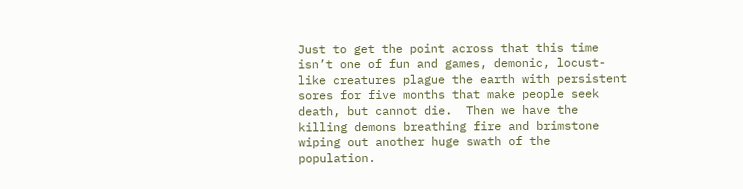Just to get the point across that this time isn’t one of fun and games, demonic, locust-like creatures plague the earth with persistent sores for five months that make people seek death, but cannot die.  Then we have the killing demons breathing fire and brimstone wiping out another huge swath of the population.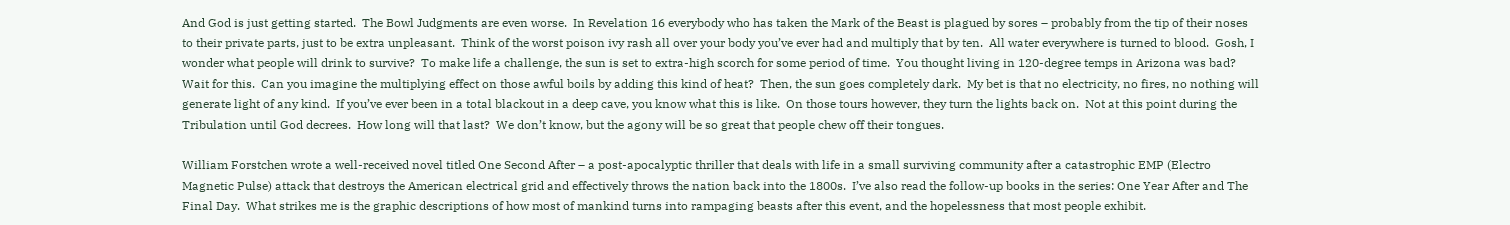And God is just getting started.  The Bowl Judgments are even worse.  In Revelation 16 everybody who has taken the Mark of the Beast is plagued by sores – probably from the tip of their noses to their private parts, just to be extra unpleasant.  Think of the worst poison ivy rash all over your body you’ve ever had and multiply that by ten.  All water everywhere is turned to blood.  Gosh, I wonder what people will drink to survive?  To make life a challenge, the sun is set to extra-high scorch for some period of time.  You thought living in 120-degree temps in Arizona was bad?  Wait for this.  Can you imagine the multiplying effect on those awful boils by adding this kind of heat?  Then, the sun goes completely dark.  My bet is that no electricity, no fires, no nothing will generate light of any kind.  If you’ve ever been in a total blackout in a deep cave, you know what this is like.  On those tours however, they turn the lights back on.  Not at this point during the Tribulation until God decrees.  How long will that last?  We don’t know, but the agony will be so great that people chew off their tongues.

William Forstchen wrote a well-received novel titled One Second After – a post-apocalyptic thriller that deals with life in a small surviving community after a catastrophic EMP (Electro Magnetic Pulse) attack that destroys the American electrical grid and effectively throws the nation back into the 1800s.  I’ve also read the follow-up books in the series: One Year After and The Final Day.  What strikes me is the graphic descriptions of how most of mankind turns into rampaging beasts after this event, and the hopelessness that most people exhibit.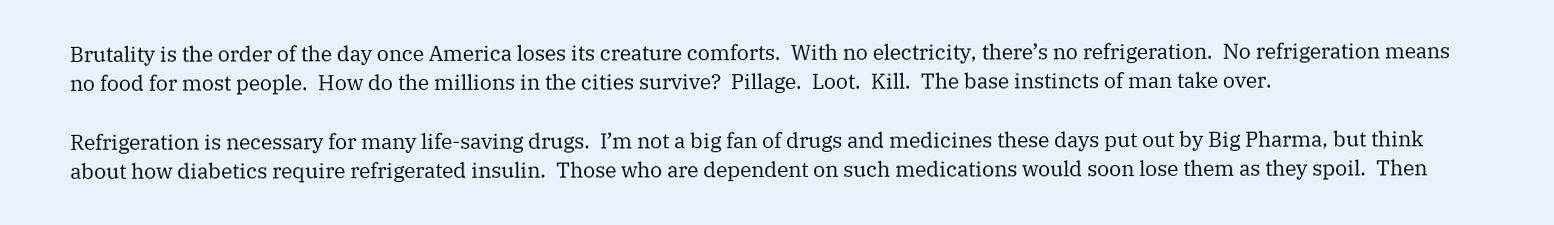Brutality is the order of the day once America loses its creature comforts.  With no electricity, there’s no refrigeration.  No refrigeration means no food for most people.  How do the millions in the cities survive?  Pillage.  Loot.  Kill.  The base instincts of man take over.

Refrigeration is necessary for many life-saving drugs.  I’m not a big fan of drugs and medicines these days put out by Big Pharma, but think about how diabetics require refrigerated insulin.  Those who are dependent on such medications would soon lose them as they spoil.  Then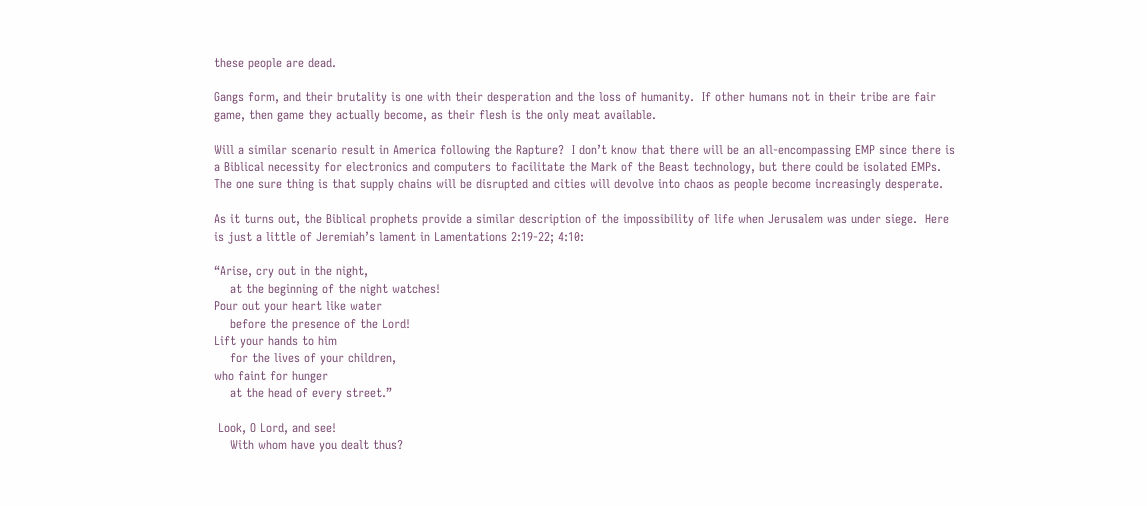these people are dead.

Gangs form, and their brutality is one with their desperation and the loss of humanity.  If other humans not in their tribe are fair game, then game they actually become, as their flesh is the only meat available.

Will a similar scenario result in America following the Rapture?  I don’t know that there will be an all-encompassing EMP since there is a Biblical necessity for electronics and computers to facilitate the Mark of the Beast technology, but there could be isolated EMPs.  The one sure thing is that supply chains will be disrupted and cities will devolve into chaos as people become increasingly desperate.

As it turns out, the Biblical prophets provide a similar description of the impossibility of life when Jerusalem was under siege.  Here is just a little of Jeremiah’s lament in Lamentations 2:19-22; 4:10:

“Arise, cry out in the night,
    at the beginning of the night watches!
Pour out your heart like water
    before the presence of the Lord!
Lift your hands to him
    for the lives of your children,
who faint for hunger
    at the head of every street.”

 Look, O Lord, and see!
    With whom have you dealt thus?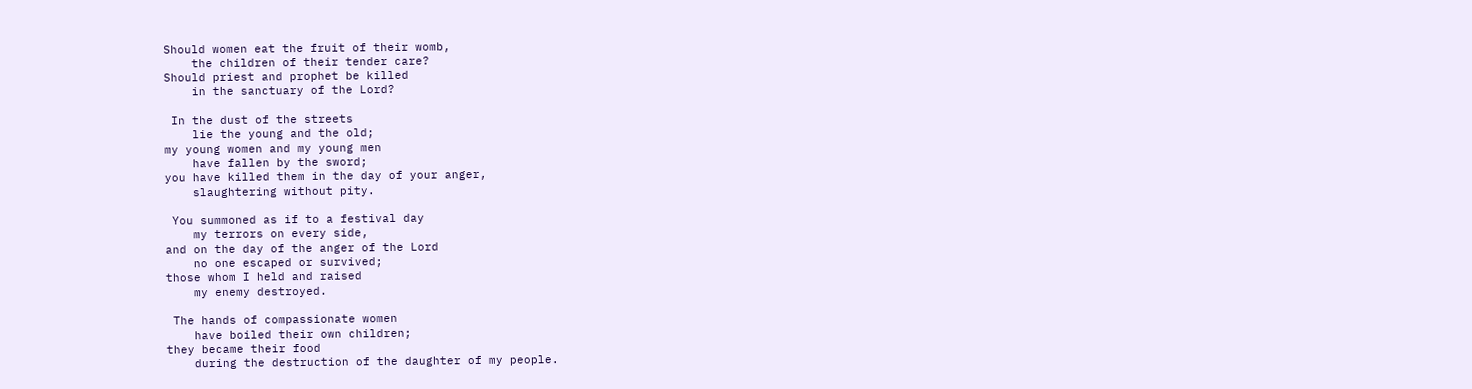Should women eat the fruit of their womb,
    the children of their tender care?
Should priest and prophet be killed
    in the sanctuary of the Lord?

 In the dust of the streets
    lie the young and the old;
my young women and my young men
    have fallen by the sword;
you have killed them in the day of your anger,
    slaughtering without pity.

 You summoned as if to a festival day
    my terrors on every side,
and on the day of the anger of the Lord
    no one escaped or survived;
those whom I held and raised
    my enemy destroyed.

 The hands of compassionate women
    have boiled their own children;
they became their food
    during the destruction of the daughter of my people.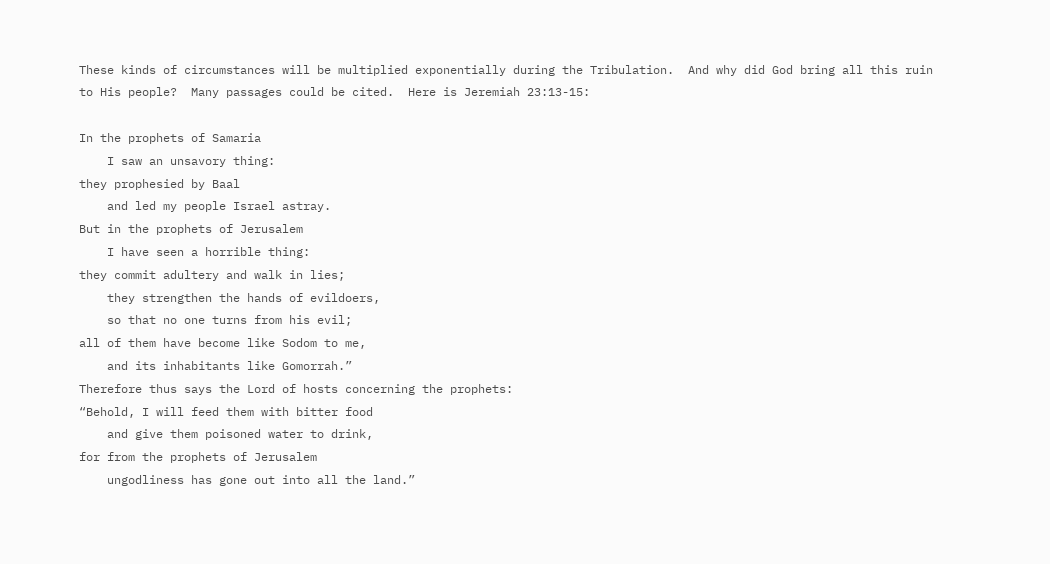These kinds of circumstances will be multiplied exponentially during the Tribulation.  And why did God bring all this ruin to His people?  Many passages could be cited.  Here is Jeremiah 23:13-15:

In the prophets of Samaria
    I saw an unsavory thing:
they prophesied by Baal
    and led my people Israel astray.
But in the prophets of Jerusalem
    I have seen a horrible thing:
they commit adultery and walk in lies;
    they strengthen the hands of evildoers,
    so that no one turns from his evil;
all of them have become like Sodom to me,
    and its inhabitants like Gomorrah.”
Therefore thus says the Lord of hosts concerning the prophets:
“Behold, I will feed them with bitter food
    and give them poisoned water to drink,
for from the prophets of Jerusalem
    ungodliness has gone out into all the land.”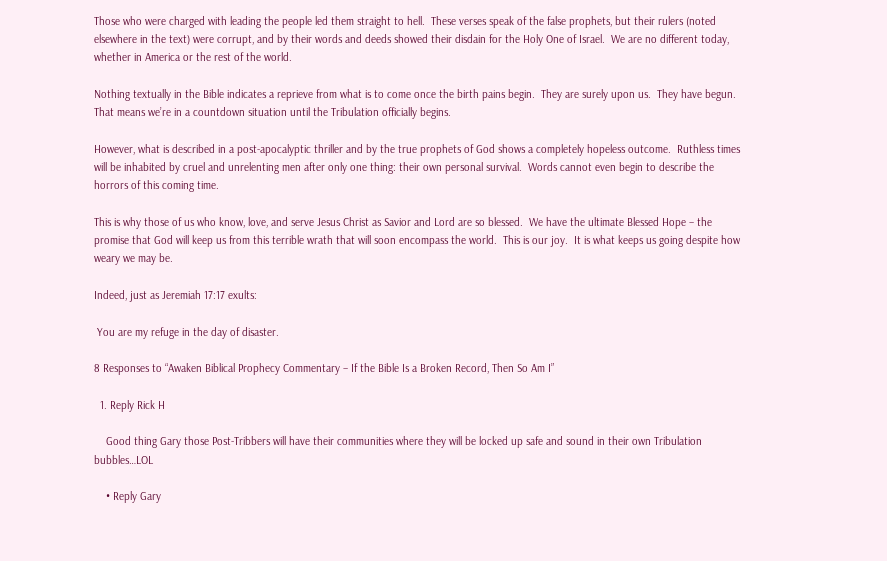Those who were charged with leading the people led them straight to hell.  These verses speak of the false prophets, but their rulers (noted elsewhere in the text) were corrupt, and by their words and deeds showed their disdain for the Holy One of Israel.  We are no different today, whether in America or the rest of the world.

Nothing textually in the Bible indicates a reprieve from what is to come once the birth pains begin.  They are surely upon us.  They have begun.  That means we’re in a countdown situation until the Tribulation officially begins.

However, what is described in a post-apocalyptic thriller and by the true prophets of God shows a completely hopeless outcome.  Ruthless times will be inhabited by cruel and unrelenting men after only one thing: their own personal survival.  Words cannot even begin to describe the horrors of this coming time.

This is why those of us who know, love, and serve Jesus Christ as Savior and Lord are so blessed.  We have the ultimate Blessed Hope – the promise that God will keep us from this terrible wrath that will soon encompass the world.  This is our joy.  It is what keeps us going despite how weary we may be.

Indeed, just as Jeremiah 17:17 exults:

 You are my refuge in the day of disaster.

8 Responses to “Awaken Biblical Prophecy Commentary – If the Bible Is a Broken Record, Then So Am I”

  1. Reply Rick H

    Good thing Gary those Post-Tribbers will have their communities where they will be locked up safe and sound in their own Tribulation bubbles…LOL

    • Reply Gary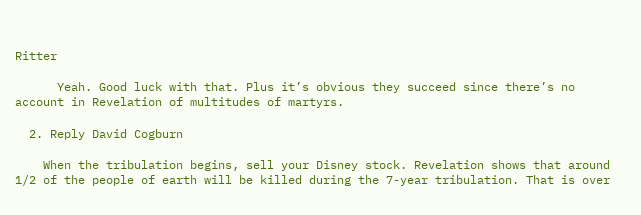Ritter

      Yeah. Good luck with that. Plus it’s obvious they succeed since there’s no account in Revelation of multitudes of martyrs.

  2. Reply David Cogburn

    When the tribulation begins, sell your Disney stock. Revelation shows that around 1/2 of the people of earth will be killed during the 7-year tribulation. That is over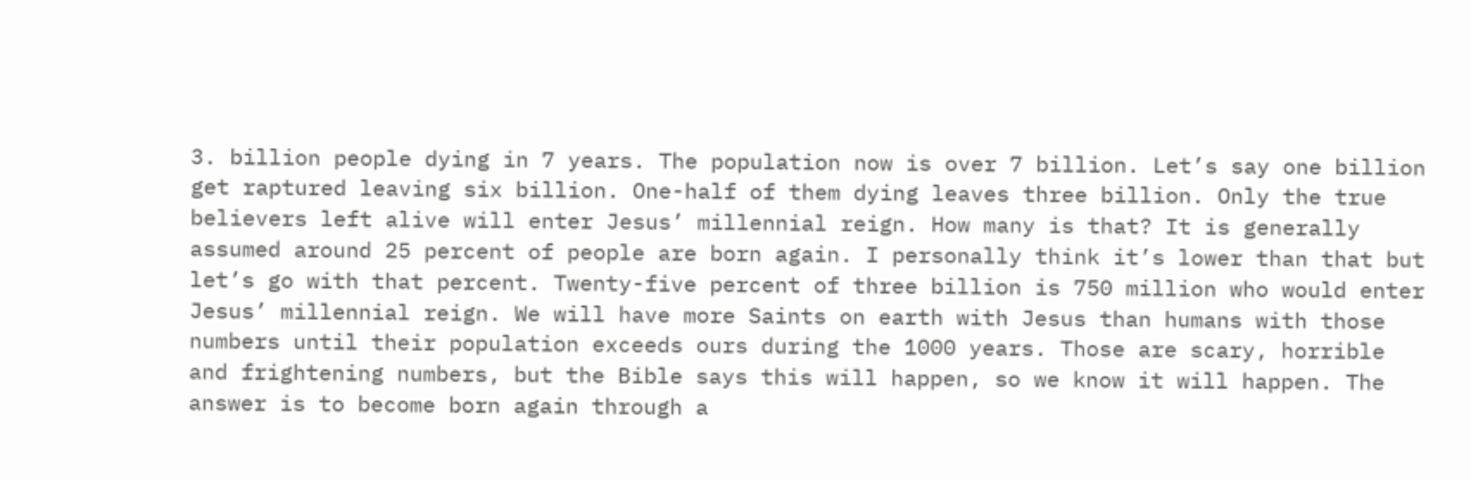3. billion people dying in 7 years. The population now is over 7 billion. Let’s say one billion get raptured leaving six billion. One-half of them dying leaves three billion. Only the true believers left alive will enter Jesus’ millennial reign. How many is that? It is generally assumed around 25 percent of people are born again. I personally think it’s lower than that but let’s go with that percent. Twenty-five percent of three billion is 750 million who would enter Jesus’ millennial reign. We will have more Saints on earth with Jesus than humans with those numbers until their population exceeds ours during the 1000 years. Those are scary, horrible and frightening numbers, but the Bible says this will happen, so we know it will happen. The answer is to become born again through a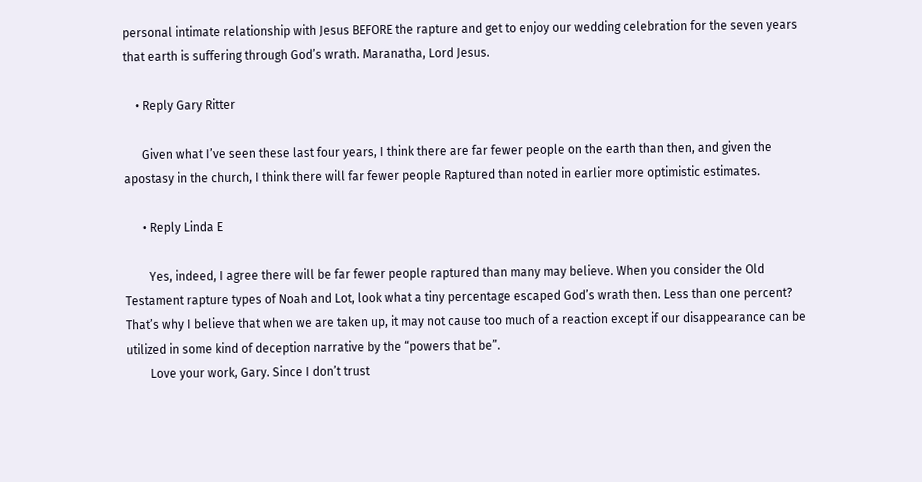personal intimate relationship with Jesus BEFORE the rapture and get to enjoy our wedding celebration for the seven years that earth is suffering through God’s wrath. Maranatha, Lord Jesus.

    • Reply Gary Ritter

      Given what I’ve seen these last four years, I think there are far fewer people on the earth than then, and given the apostasy in the church, I think there will far fewer people Raptured than noted in earlier more optimistic estimates.

      • Reply Linda E

        Yes, indeed, I agree there will be far fewer people raptured than many may believe. When you consider the Old Testament rapture types of Noah and Lot, look what a tiny percentage escaped God’s wrath then. Less than one percent? That’s why I believe that when we are taken up, it may not cause too much of a reaction except if our disappearance can be utilized in some kind of deception narrative by the “powers that be”.
        Love your work, Gary. Since I don’t trust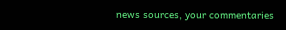news sources, your commentaries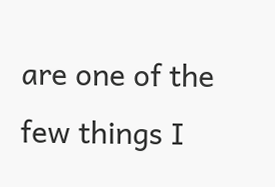are one of the few things I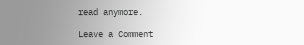read anymore.

Leave a Comment